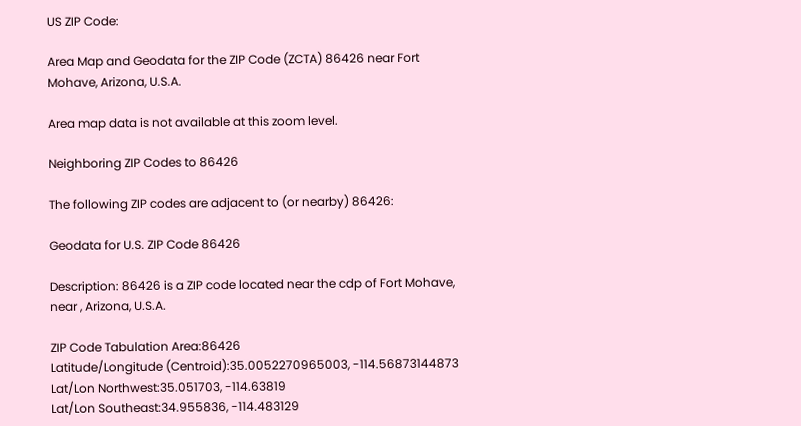US ZIP Code:

Area Map and Geodata for the ZIP Code (ZCTA) 86426 near Fort Mohave, Arizona, U.S.A.

Area map data is not available at this zoom level.

Neighboring ZIP Codes to 86426

The following ZIP codes are adjacent to (or nearby) 86426:

Geodata for U.S. ZIP Code 86426

Description: 86426 is a ZIP code located near the cdp of Fort Mohave, near , Arizona, U.S.A.

ZIP Code Tabulation Area:86426
Latitude/Longitude (Centroid):35.0052270965003, -114.56873144873
Lat/Lon Northwest:35.051703, -114.63819
Lat/Lon Southeast:34.955836, -114.483129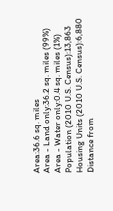Area:36.6 sq. miles
Area - Land only:36.2 sq. miles (99%)
Area - Water only:0.4 sq. miles (1%)
Population (2010 U.S. Census):13,863
Housing Units (2010 U.S. Census):6,880
Distance from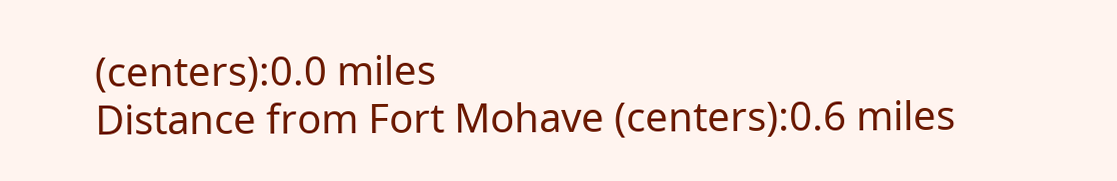(centers):0.0 miles
Distance from Fort Mohave (centers):0.6 miles